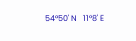54°50' N   11°8' E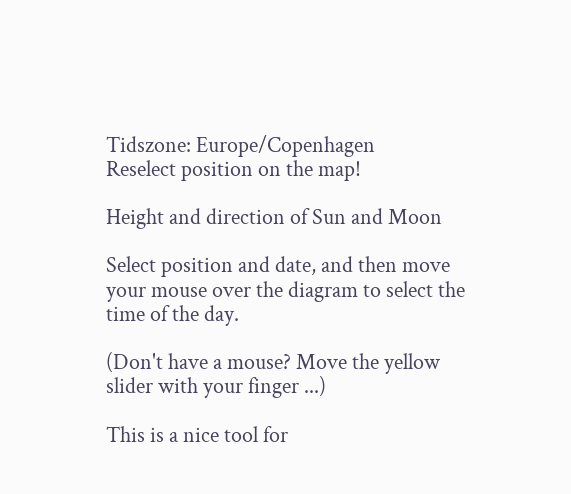Tidszone: Europe/Copenhagen
Reselect position on the map!

Height and direction of Sun and Moon

Select position and date, and then move your mouse over the diagram to select the time of the day.

(Don't have a mouse? Move the yellow slider with your finger ...)

This is a nice tool for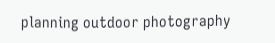planning outdoor photography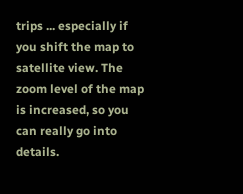trips ... especially if you shift the map to satellite view. The zoom level of the map is increased, so you can really go into details.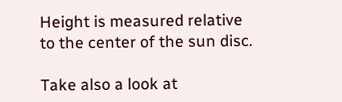Height is measured relative to the center of the sun disc.

Take also a look at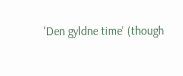'Den gyldne time' (though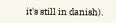it's still in danish).